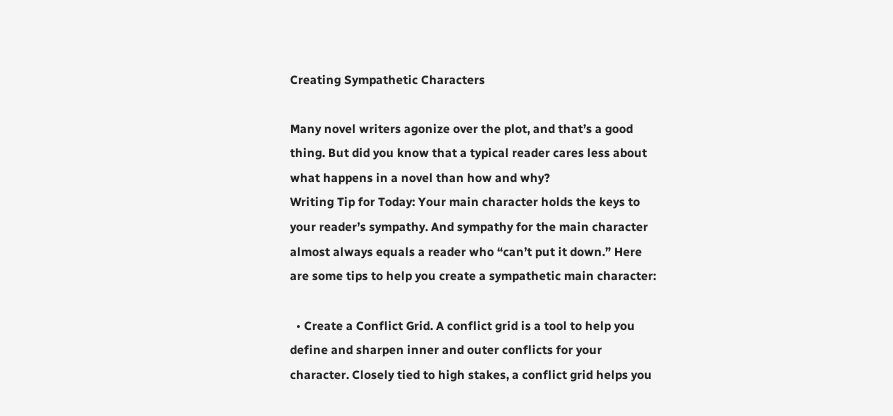Creating Sympathetic Characters

Many novel writers agonize over the plot, and that’s a good thing. But did you know that a typical reader cares less about what happens in a novel than how and why?
Writing Tip for Today: Your main character holds the keys to your reader’s sympathy. And sympathy for the main character almost always equals a reader who “can’t put it down.” Here are some tips to help you create a sympathetic main character:

  • Create a Conflict Grid. A conflict grid is a tool to help you define and sharpen inner and outer conflicts for your character. Closely tied to high stakes, a conflict grid helps you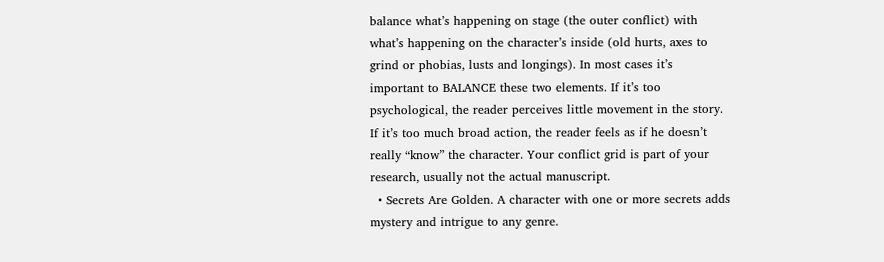balance what’s happening on stage (the outer conflict) with what’s happening on the character’s inside (old hurts, axes to grind or phobias, lusts and longings). In most cases it’s important to BALANCE these two elements. If it’s too psychological, the reader perceives little movement in the story. If it’s too much broad action, the reader feels as if he doesn’t really “know” the character. Your conflict grid is part of your research, usually not the actual manuscript.
  • Secrets Are Golden. A character with one or more secrets adds mystery and intrigue to any genre.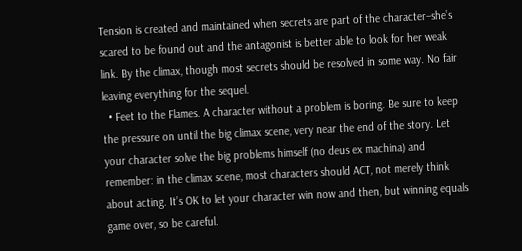Tension is created and maintained when secrets are part of the character–she’s scared to be found out and the antagonist is better able to look for her weak link. By the climax, though most secrets should be resolved in some way. No fair leaving everything for the sequel.
  • Feet to the Flames. A character without a problem is boring. Be sure to keep the pressure on until the big climax scene, very near the end of the story. Let your character solve the big problems himself (no deus ex machina) and remember: in the climax scene, most characters should ACT, not merely think about acting. It’s OK to let your character win now and then, but winning equals game over, so be careful.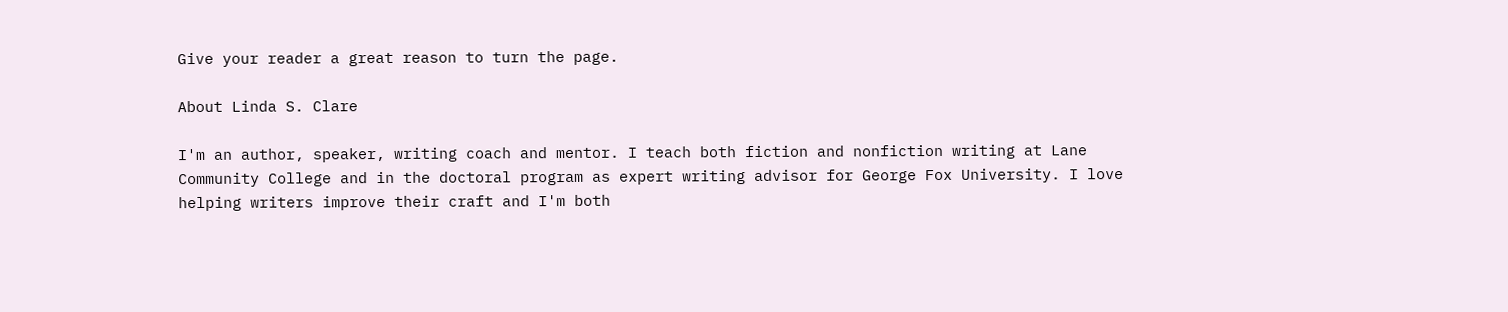Give your reader a great reason to turn the page.

About Linda S. Clare

I'm an author, speaker, writing coach and mentor. I teach both fiction and nonfiction writing at Lane Community College and in the doctoral program as expert writing advisor for George Fox University. I love helping writers improve their craft and I'm both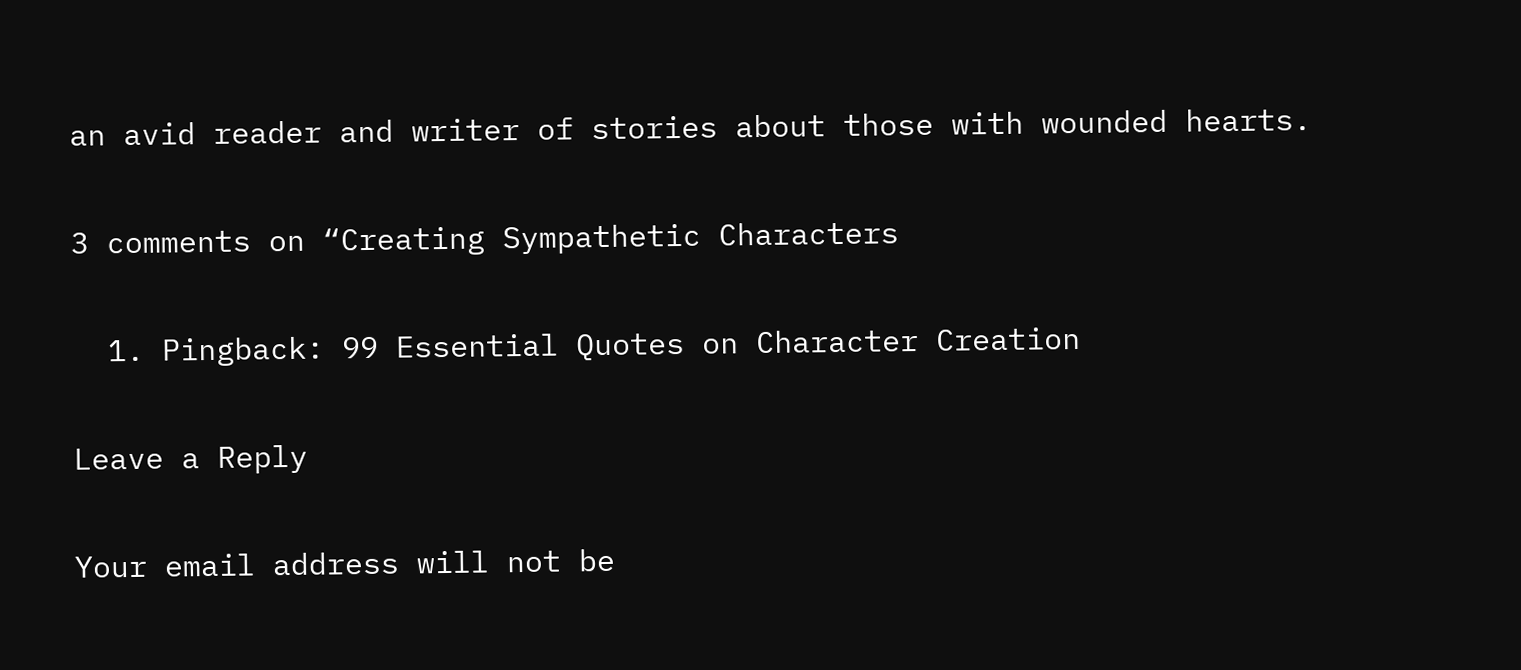an avid reader and writer of stories about those with wounded hearts.

3 comments on “Creating Sympathetic Characters

  1. Pingback: 99 Essential Quotes on Character Creation

Leave a Reply

Your email address will not be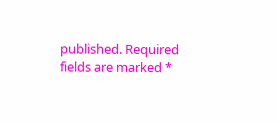published. Required fields are marked *